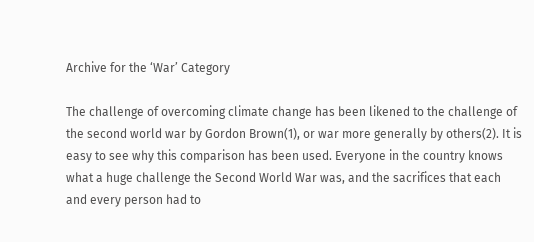Archive for the ‘War’ Category

The challenge of overcoming climate change has been likened to the challenge of the second world war by Gordon Brown(1), or war more generally by others(2). It is easy to see why this comparison has been used. Everyone in the country knows what a huge challenge the Second World War was, and the sacrifices that each and every person had to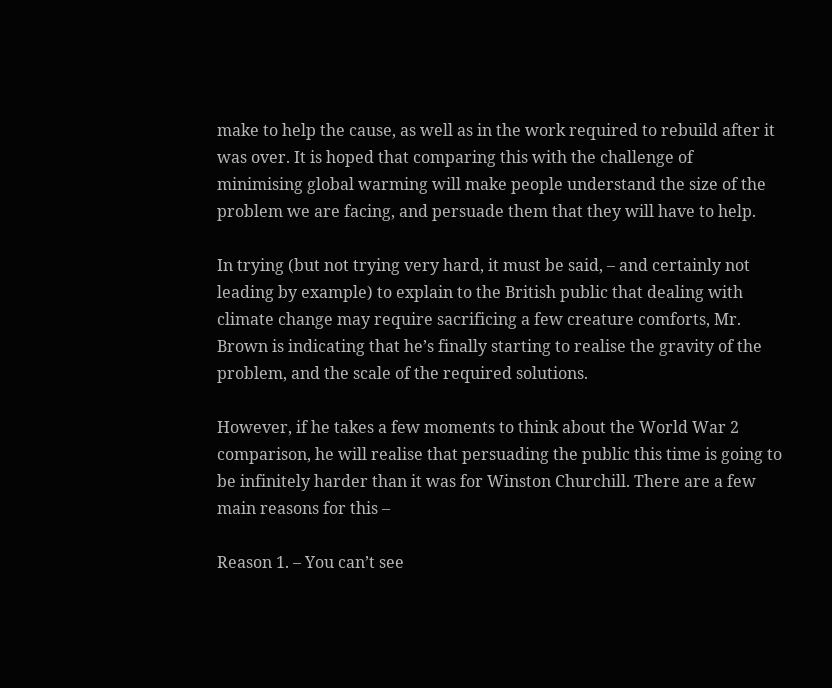make to help the cause, as well as in the work required to rebuild after it was over. It is hoped that comparing this with the challenge of minimising global warming will make people understand the size of the problem we are facing, and persuade them that they will have to help.

In trying (but not trying very hard, it must be said, – and certainly not leading by example) to explain to the British public that dealing with climate change may require sacrificing a few creature comforts, Mr. Brown is indicating that he’s finally starting to realise the gravity of the problem, and the scale of the required solutions.

However, if he takes a few moments to think about the World War 2 comparison, he will realise that persuading the public this time is going to be infinitely harder than it was for Winston Churchill. There are a few main reasons for this –

Reason 1. – You can’t see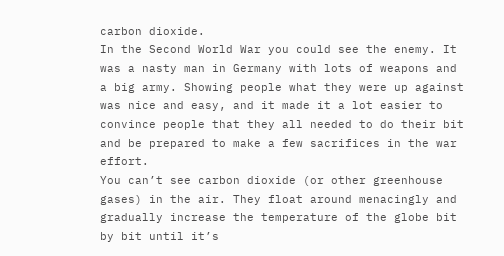carbon dioxide.
In the Second World War you could see the enemy. It was a nasty man in Germany with lots of weapons and a big army. Showing people what they were up against was nice and easy, and it made it a lot easier to convince people that they all needed to do their bit and be prepared to make a few sacrifices in the war effort.
You can’t see carbon dioxide (or other greenhouse gases) in the air. They float around menacingly and gradually increase the temperature of the globe bit by bit until it’s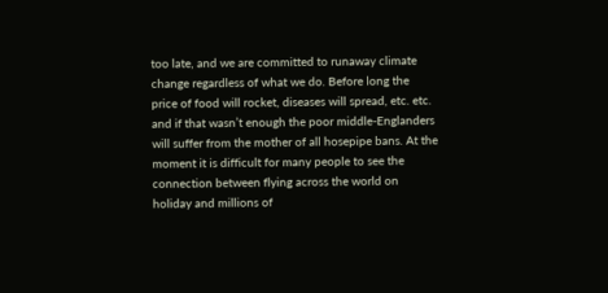too late, and we are committed to runaway climate change regardless of what we do. Before long the price of food will rocket, diseases will spread, etc. etc. and if that wasn’t enough the poor middle-Englanders will suffer from the mother of all hosepipe bans. At the moment it is difficult for many people to see the connection between flying across the world on holiday and millions of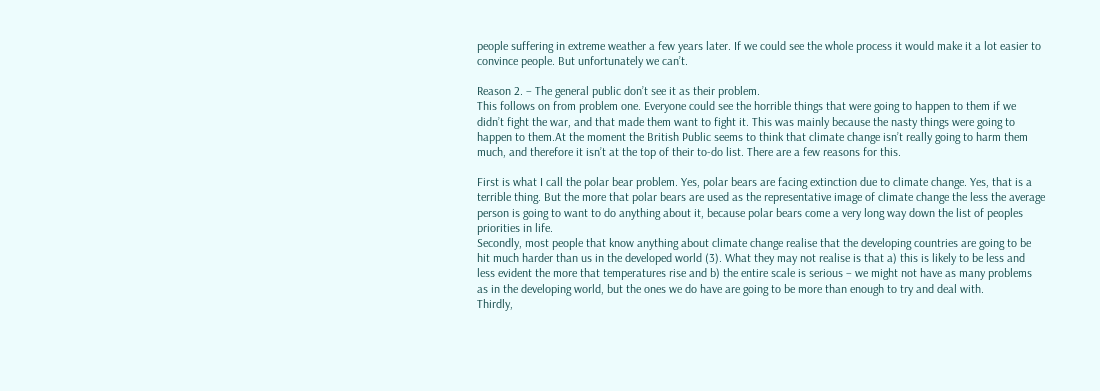people suffering in extreme weather a few years later. If we could see the whole process it would make it a lot easier to convince people. But unfortunately we can’t.

Reason 2. – The general public don’t see it as their problem.
This follows on from problem one. Everyone could see the horrible things that were going to happen to them if we didn’t fight the war, and that made them want to fight it. This was mainly because the nasty things were going to happen to them.At the moment the British Public seems to think that climate change isn’t really going to harm them much, and therefore it isn’t at the top of their to-do list. There are a few reasons for this.

First is what I call the polar bear problem. Yes, polar bears are facing extinction due to climate change. Yes, that is a terrible thing. But the more that polar bears are used as the representative image of climate change the less the average person is going to want to do anything about it, because polar bears come a very long way down the list of peoples priorities in life.
Secondly, most people that know anything about climate change realise that the developing countries are going to be hit much harder than us in the developed world (3). What they may not realise is that a) this is likely to be less and less evident the more that temperatures rise and b) the entire scale is serious – we might not have as many problems as in the developing world, but the ones we do have are going to be more than enough to try and deal with.
Thirdly,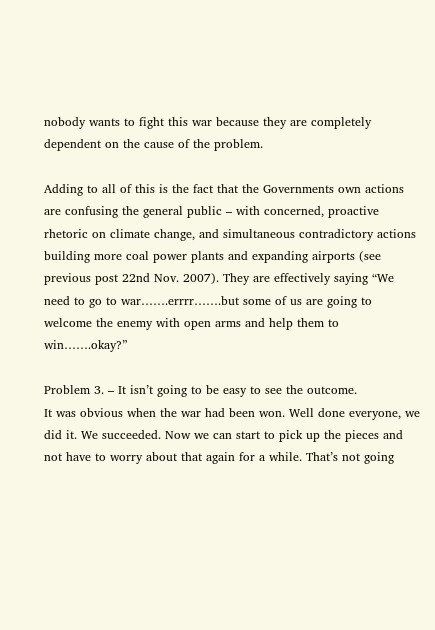nobody wants to fight this war because they are completely dependent on the cause of the problem.

Adding to all of this is the fact that the Governments own actions are confusing the general public – with concerned, proactive rhetoric on climate change, and simultaneous contradictory actions building more coal power plants and expanding airports (see previous post 22nd Nov. 2007). They are effectively saying “We need to go to war…….errrr…….but some of us are going to welcome the enemy with open arms and help them to win…….okay?”

Problem 3. – It isn’t going to be easy to see the outcome.
It was obvious when the war had been won. Well done everyone, we did it. We succeeded. Now we can start to pick up the pieces and not have to worry about that again for a while. That’s not going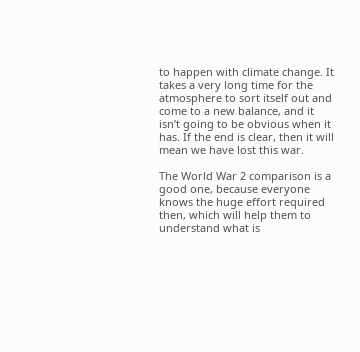to happen with climate change. It takes a very long time for the atmosphere to sort itself out and come to a new balance, and it isn’t going to be obvious when it has. If the end is clear, then it will mean we have lost this war.

The World War 2 comparison is a good one, because everyone knows the huge effort required then, which will help them to understand what is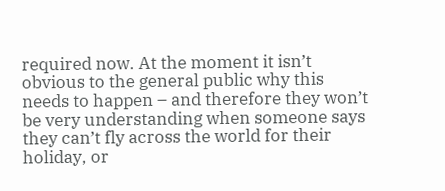required now. At the moment it isn’t obvious to the general public why this needs to happen – and therefore they won’t be very understanding when someone says they can’t fly across the world for their holiday, or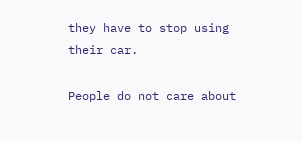they have to stop using their car.

People do not care about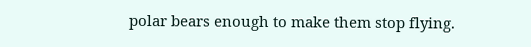polar bears enough to make them stop flying.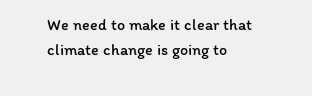We need to make it clear that climate change is going to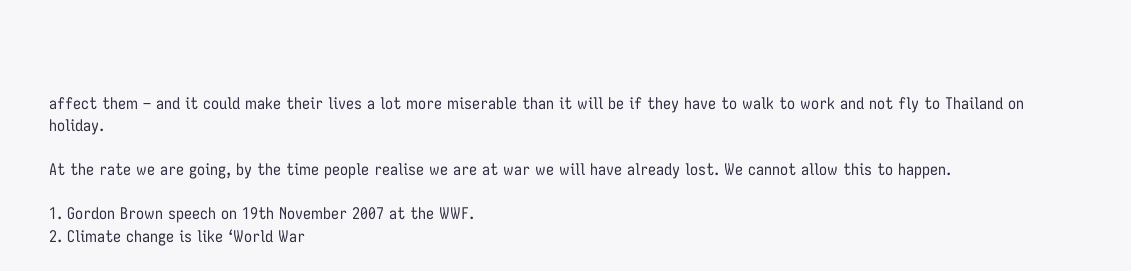affect them – and it could make their lives a lot more miserable than it will be if they have to walk to work and not fly to Thailand on holiday.

At the rate we are going, by the time people realise we are at war we will have already lost. We cannot allow this to happen.

1. Gordon Brown speech on 19th November 2007 at the WWF.
2. Climate change is like ‘World War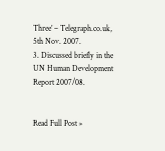Three’ – Telegraph.co.uk, 5th Nov. 2007.
3. Discussed briefly in the UN Human Development Report 2007/08.


Read Full Post »